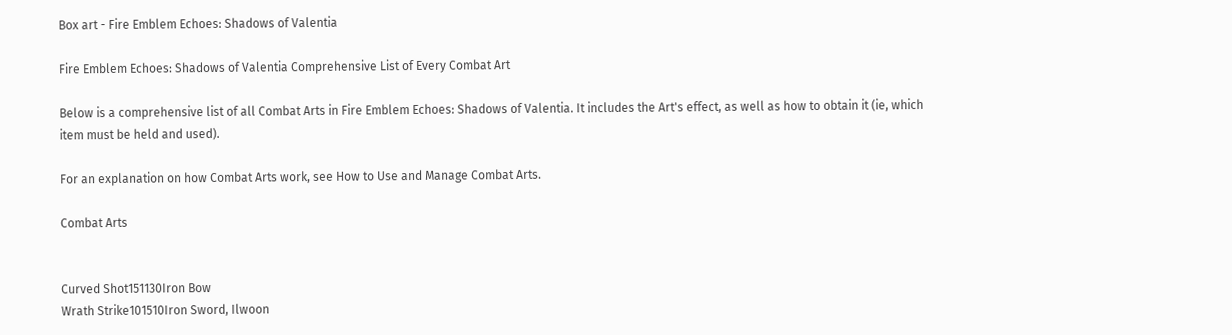Box art - Fire Emblem Echoes: Shadows of Valentia

Fire Emblem Echoes: Shadows of Valentia Comprehensive List of Every Combat Art

Below is a comprehensive list of all Combat Arts in Fire Emblem Echoes: Shadows of Valentia. It includes the Art's effect, as well as how to obtain it (ie, which item must be held and used).

For an explanation on how Combat Arts work, see How to Use and Manage Combat Arts.

Combat Arts


Curved Shot151130Iron Bow
Wrath Strike101510Iron Sword, Ilwoon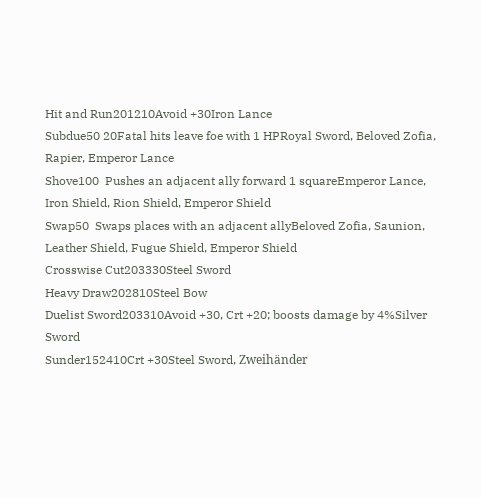Hit and Run201210Avoid +30Iron Lance
Subdue50 20Fatal hits leave foe with 1 HPRoyal Sword, Beloved Zofia, Rapier, Emperor Lance
Shove100  Pushes an adjacent ally forward 1 squareEmperor Lance, Iron Shield, Rion Shield, Emperor Shield
Swap50  Swaps places with an adjacent allyBeloved Zofia, Saunion, Leather Shield, Fugue Shield, Emperor Shield
Crosswise Cut203330Steel Sword
Heavy Draw202810Steel Bow
Duelist Sword203310Avoid +30, Crt +20; boosts damage by 4%Silver Sword
Sunder152410Crt +30Steel Sword, Zweihänder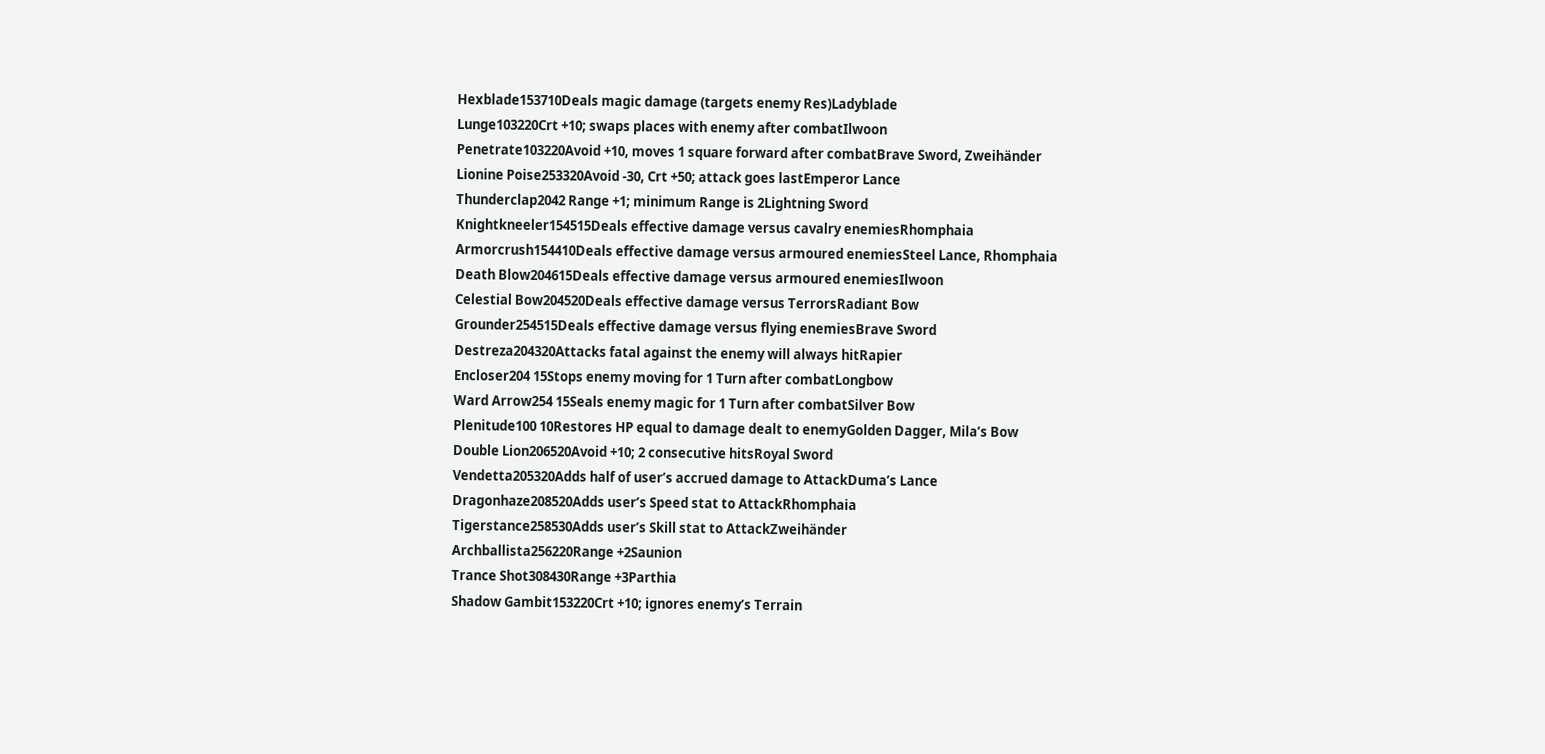Hexblade153710Deals magic damage (targets enemy Res)Ladyblade
Lunge103220Crt +10; swaps places with enemy after combatIlwoon
Penetrate103220Avoid +10, moves 1 square forward after combatBrave Sword, Zweihänder
Lionine Poise253320Avoid -30, Crt +50; attack goes lastEmperor Lance
Thunderclap2042 Range +1; minimum Range is 2Lightning Sword
Knightkneeler154515Deals effective damage versus cavalry enemiesRhomphaia
Armorcrush154410Deals effective damage versus armoured enemiesSteel Lance, Rhomphaia
Death Blow204615Deals effective damage versus armoured enemiesIlwoon
Celestial Bow204520Deals effective damage versus TerrorsRadiant Bow
Grounder254515Deals effective damage versus flying enemiesBrave Sword
Destreza204320Attacks fatal against the enemy will always hitRapier
Encloser204 15Stops enemy moving for 1 Turn after combatLongbow
Ward Arrow254 15Seals enemy magic for 1 Turn after combatSilver Bow
Plenitude100 10Restores HP equal to damage dealt to enemyGolden Dagger, Mila’s Bow
Double Lion206520Avoid +10; 2 consecutive hitsRoyal Sword
Vendetta205320Adds half of user’s accrued damage to AttackDuma’s Lance
Dragonhaze208520Adds user’s Speed stat to AttackRhomphaia
Tigerstance258530Adds user’s Skill stat to AttackZweihänder
Archballista256220Range +2Saunion
Trance Shot308430Range +3Parthia
Shadow Gambit153220Crt +10; ignores enemy’s Terrain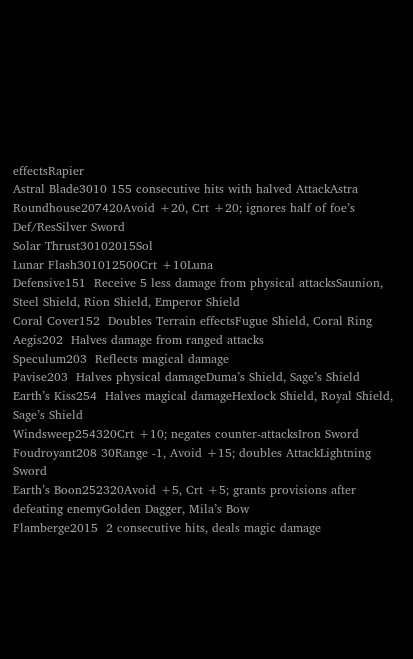effectsRapier
Astral Blade3010 155 consecutive hits with halved AttackAstra
Roundhouse207420Avoid +20, Crt +20; ignores half of foe’s Def/ResSilver Sword
Solar Thrust30102015Sol
Lunar Flash301012500Crt +10Luna
Defensive151  Receive 5 less damage from physical attacksSaunion, Steel Shield, Rion Shield, Emperor Shield
Coral Cover152  Doubles Terrain effectsFugue Shield, Coral Ring
Aegis202  Halves damage from ranged attacks
Speculum203  Reflects magical damage
Pavise203  Halves physical damageDuma’s Shield, Sage’s Shield
Earth’s Kiss254  Halves magical damageHexlock Shield, Royal Shield, Sage’s Shield
Windsweep254320Crt +10; negates counter-attacksIron Sword
Foudroyant208 30Range -1, Avoid +15; doubles AttackLightning Sword
Earth’s Boon252320Avoid +5, Crt +5; grants provisions after defeating enemyGolden Dagger, Mila’s Bow
Flamberge2015  2 consecutive hits, deals magic damage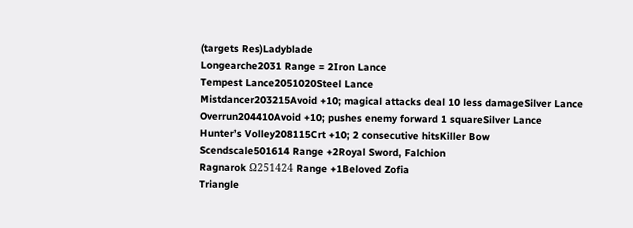(targets Res)Ladyblade
Longearche2031 Range = 2Iron Lance
Tempest Lance2051020Steel Lance
Mistdancer203215Avoid +10; magical attacks deal 10 less damageSilver Lance
Overrun204410Avoid +10; pushes enemy forward 1 squareSilver Lance
Hunter’s Volley208115Crt +10; 2 consecutive hitsKiller Bow
Scendscale501614 Range +2Royal Sword, Falchion
Ragnarok Ω251424 Range +1Beloved Zofia
Triangle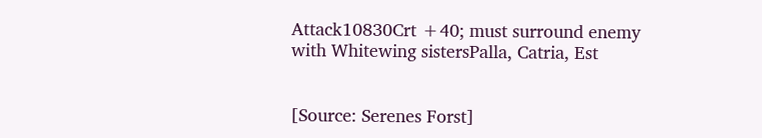Attack10830Crt +40; must surround enemy with Whitewing sistersPalla, Catria, Est


[Source: Serenes Forst]